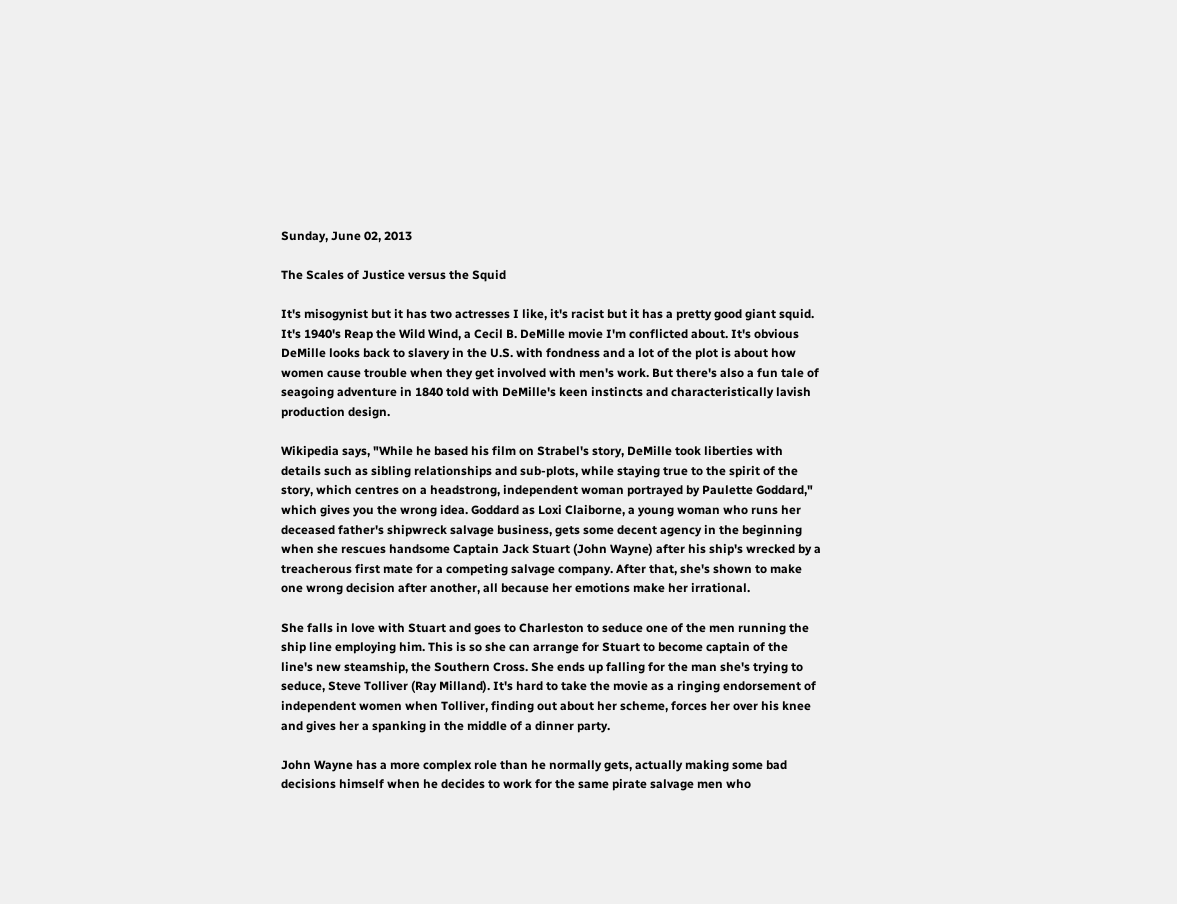Sunday, June 02, 2013

The Scales of Justice versus the Squid

It's misogynist but it has two actresses I like, it's racist but it has a pretty good giant squid. It's 1940's Reap the Wild Wind, a Cecil B. DeMille movie I'm conflicted about. It's obvious DeMille looks back to slavery in the U.S. with fondness and a lot of the plot is about how women cause trouble when they get involved with men's work. But there's also a fun tale of seagoing adventure in 1840 told with DeMille's keen instincts and characteristically lavish production design.

Wikipedia says, "While he based his film on Strabel's story, DeMille took liberties with details such as sibling relationships and sub-plots, while staying true to the spirit of the story, which centres on a headstrong, independent woman portrayed by Paulette Goddard," which gives you the wrong idea. Goddard as Loxi Claiborne, a young woman who runs her deceased father's shipwreck salvage business, gets some decent agency in the beginning when she rescues handsome Captain Jack Stuart (John Wayne) after his ship's wrecked by a treacherous first mate for a competing salvage company. After that, she's shown to make one wrong decision after another, all because her emotions make her irrational.

She falls in love with Stuart and goes to Charleston to seduce one of the men running the ship line employing him. This is so she can arrange for Stuart to become captain of the line's new steamship, the Southern Cross. She ends up falling for the man she's trying to seduce, Steve Tolliver (Ray Milland). It's hard to take the movie as a ringing endorsement of independent women when Tolliver, finding out about her scheme, forces her over his knee and gives her a spanking in the middle of a dinner party.

John Wayne has a more complex role than he normally gets, actually making some bad decisions himself when he decides to work for the same pirate salvage men who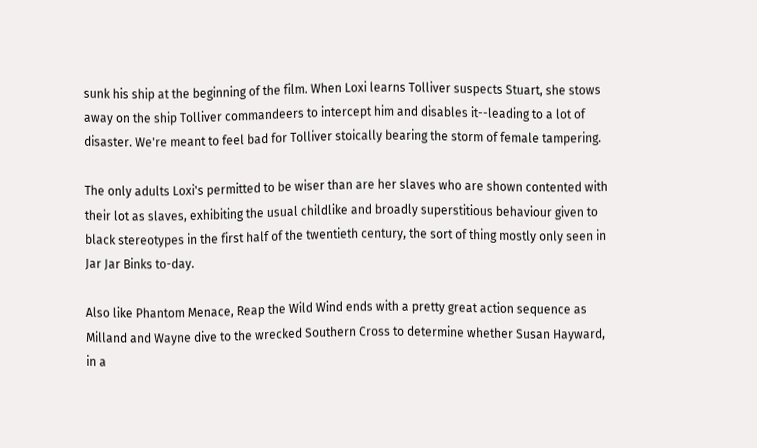sunk his ship at the beginning of the film. When Loxi learns Tolliver suspects Stuart, she stows away on the ship Tolliver commandeers to intercept him and disables it--leading to a lot of disaster. We're meant to feel bad for Tolliver stoically bearing the storm of female tampering.

The only adults Loxi's permitted to be wiser than are her slaves who are shown contented with their lot as slaves, exhibiting the usual childlike and broadly superstitious behaviour given to black stereotypes in the first half of the twentieth century, the sort of thing mostly only seen in Jar Jar Binks to-day.

Also like Phantom Menace, Reap the Wild Wind ends with a pretty great action sequence as Milland and Wayne dive to the wrecked Southern Cross to determine whether Susan Hayward, in a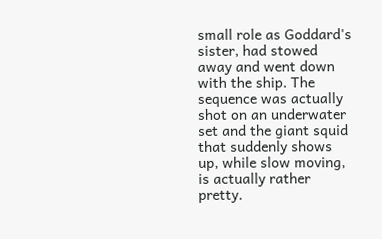small role as Goddard's sister, had stowed away and went down with the ship. The sequence was actually shot on an underwater set and the giant squid that suddenly shows up, while slow moving, is actually rather pretty.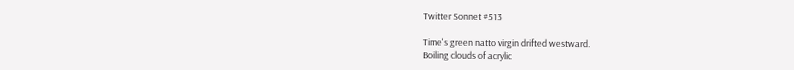Twitter Sonnet #513

Time's green natto virgin drifted westward.
Boiling clouds of acrylic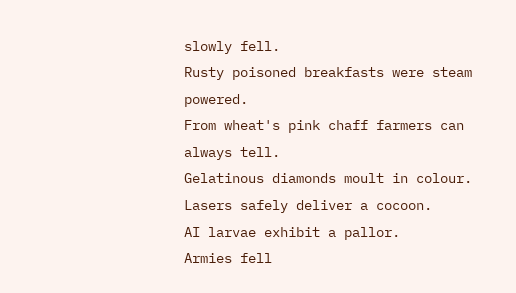slowly fell.
Rusty poisoned breakfasts were steam powered.
From wheat's pink chaff farmers can always tell.
Gelatinous diamonds moult in colour.
Lasers safely deliver a cocoon.
AI larvae exhibit a pallor.
Armies fell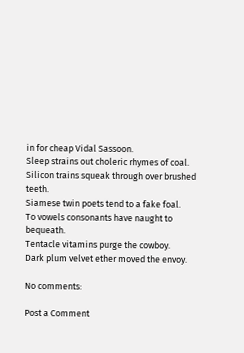in for cheap Vidal Sassoon.
Sleep strains out choleric rhymes of coal.
Silicon trains squeak through over brushed teeth.
Siamese twin poets tend to a fake foal.
To vowels consonants have naught to bequeath.
Tentacle vitamins purge the cowboy.
Dark plum velvet ether moved the envoy.

No comments:

Post a Comment